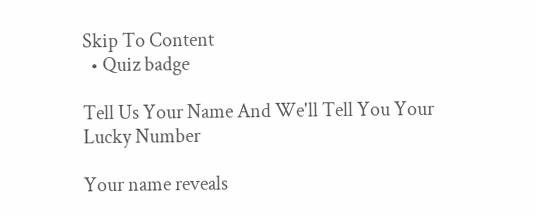Skip To Content
  • Quiz badge

Tell Us Your Name And We'll Tell You Your Lucky Number

Your name reveals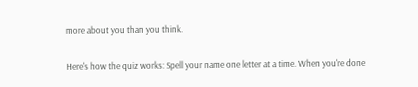more about you than you think.

Here's how the quiz works: Spell your name one letter at a time. When you're done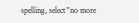spelling, select "no more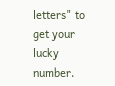letters" to get your lucky number.